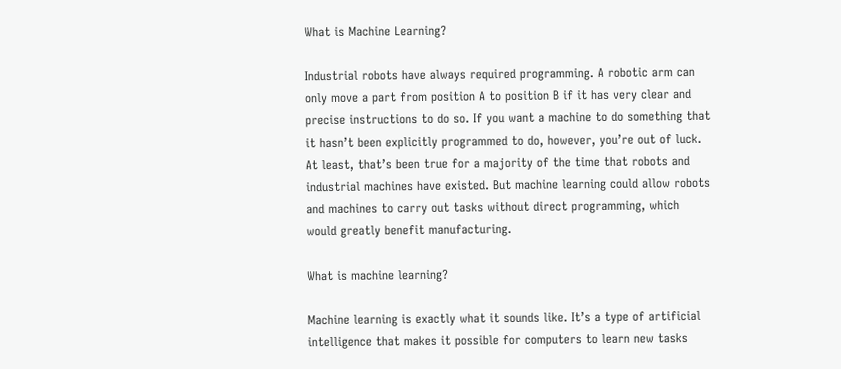What is Machine Learning?

Industrial robots have always required programming. A robotic arm can only move a part from position A to position B if it has very clear and precise instructions to do so. If you want a machine to do something that it hasn’t been explicitly programmed to do, however, you’re out of luck. At least, that’s been true for a majority of the time that robots and industrial machines have existed. But machine learning could allow robots and machines to carry out tasks without direct programming, which would greatly benefit manufacturing.

What is machine learning?

Machine learning is exactly what it sounds like. It’s a type of artificial intelligence that makes it possible for computers to learn new tasks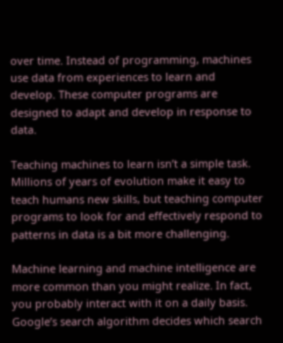over time. Instead of programming, machines use data from experiences to learn and develop. These computer programs are designed to adapt and develop in response to data.

Teaching machines to learn isn’t a simple task. Millions of years of evolution make it easy to teach humans new skills, but teaching computer programs to look for and effectively respond to patterns in data is a bit more challenging.

Machine learning and machine intelligence are more common than you might realize. In fact, you probably interact with it on a daily basis. Google’s search algorithm decides which search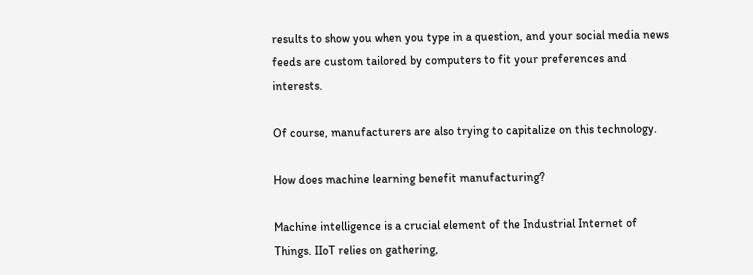results to show you when you type in a question, and your social media news feeds are custom tailored by computers to fit your preferences and interests.

Of course, manufacturers are also trying to capitalize on this technology.

How does machine learning benefit manufacturing?

Machine intelligence is a crucial element of the Industrial Internet of Things. IIoT relies on gathering,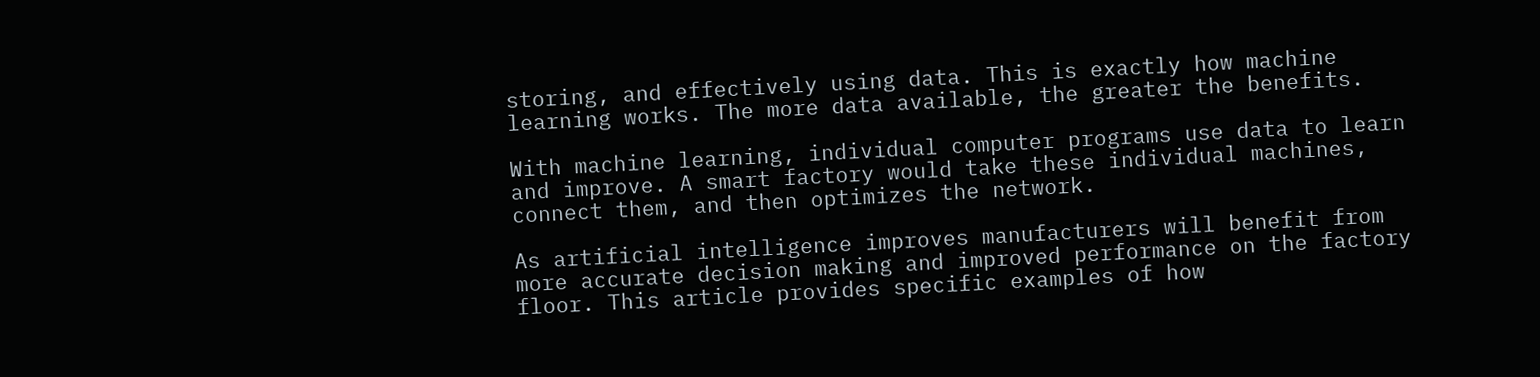storing, and effectively using data. This is exactly how machine learning works. The more data available, the greater the benefits.

With machine learning, individual computer programs use data to learn and improve. A smart factory would take these individual machines, connect them, and then optimizes the network.

As artificial intelligence improves manufacturers will benefit from more accurate decision making and improved performance on the factory floor. This article provides specific examples of how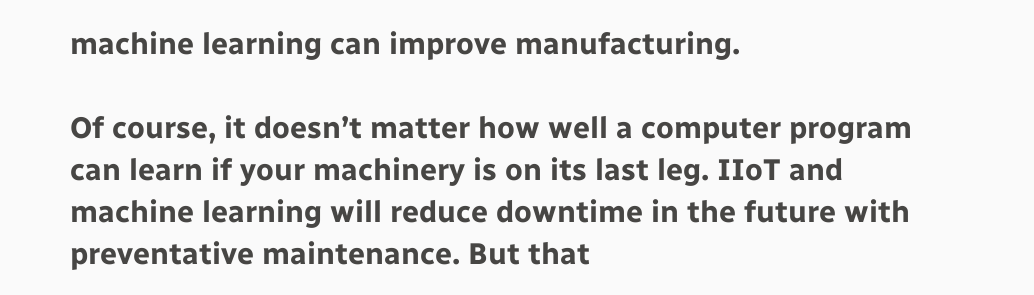machine learning can improve manufacturing.

Of course, it doesn’t matter how well a computer program can learn if your machinery is on its last leg. IIoT and machine learning will reduce downtime in the future with preventative maintenance. But that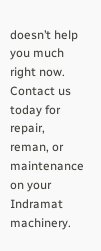doesn’t help you much right now. Contact us today for repair, reman, or maintenance on your Indramat machinery.